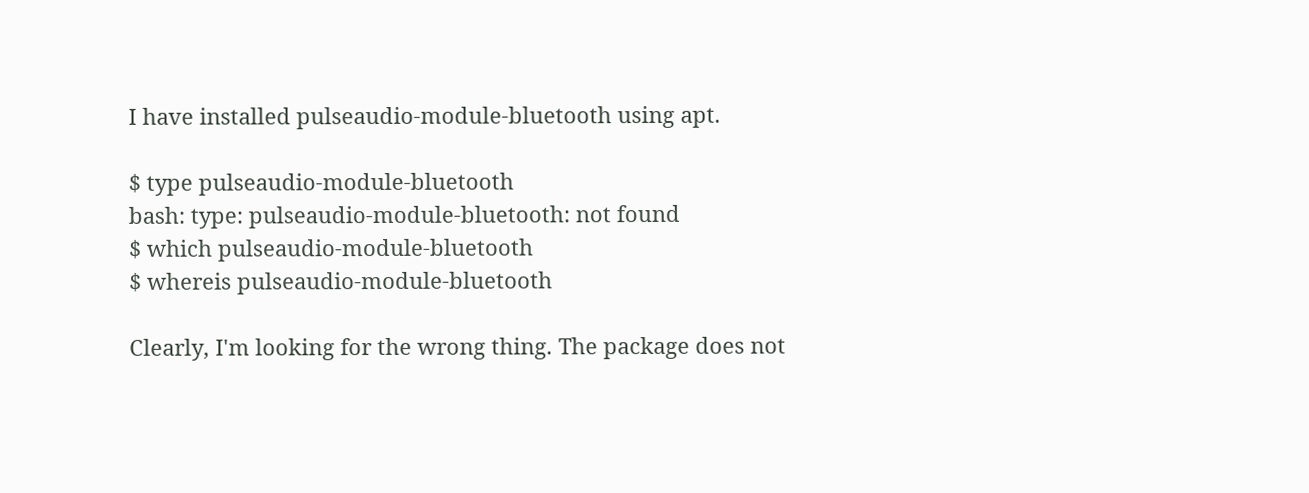I have installed pulseaudio-module-bluetooth using apt.

$ type pulseaudio-module-bluetooth
bash: type: pulseaudio-module-bluetooth: not found
$ which pulseaudio-module-bluetooth
$ whereis pulseaudio-module-bluetooth

Clearly, I'm looking for the wrong thing. The package does not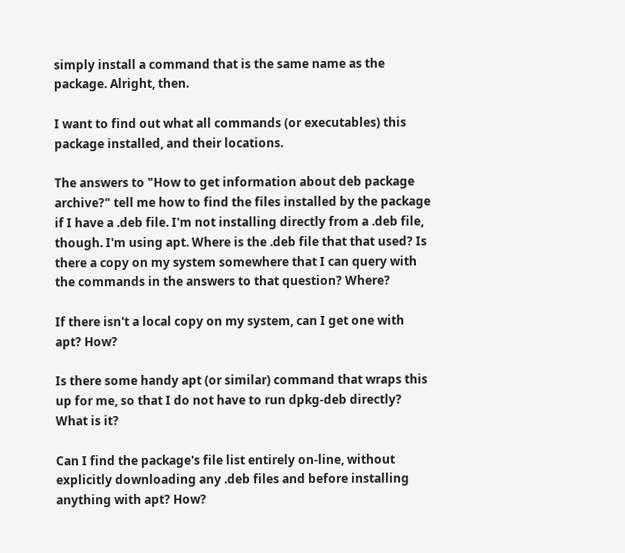simply install a command that is the same name as the package. Alright, then.

I want to find out what all commands (or executables) this package installed, and their locations.

The answers to "How to get information about deb package archive?" tell me how to find the files installed by the package if I have a .deb file. I'm not installing directly from a .deb file, though. I'm using apt. Where is the .deb file that that used? Is there a copy on my system somewhere that I can query with the commands in the answers to that question? Where?

If there isn't a local copy on my system, can I get one with apt? How?

Is there some handy apt (or similar) command that wraps this up for me, so that I do not have to run dpkg-deb directly? What is it?

Can I find the package's file list entirely on-line, without explicitly downloading any .deb files and before installing anything with apt? How?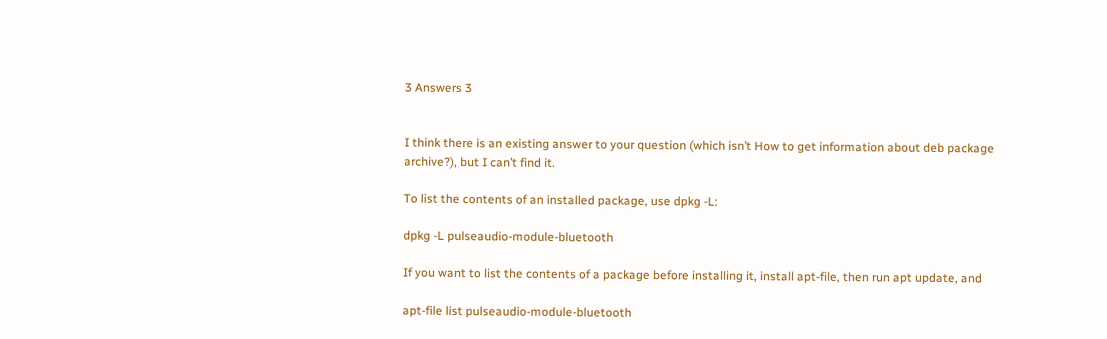3 Answers 3


I think there is an existing answer to your question (which isn’t How to get information about deb package archive?), but I can’t find it.

To list the contents of an installed package, use dpkg -L:

dpkg -L pulseaudio-module-bluetooth

If you want to list the contents of a package before installing it, install apt-file, then run apt update, and

apt-file list pulseaudio-module-bluetooth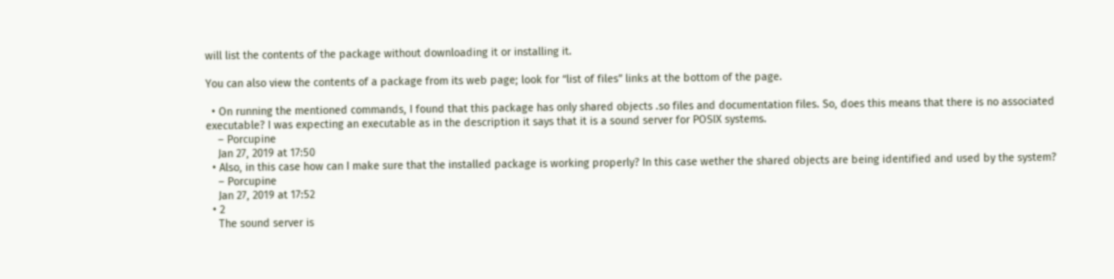will list the contents of the package without downloading it or installing it.

You can also view the contents of a package from its web page; look for “list of files” links at the bottom of the page.

  • On running the mentioned commands, I found that this package has only shared objects .so files and documentation files. So, does this means that there is no associated executable? I was expecting an executable as in the description it says that it is a sound server for POSIX systems.
    – Porcupine
    Jan 27, 2019 at 17:50
  • Also, in this case how can I make sure that the installed package is working properly? In this case wether the shared objects are being identified and used by the system?
    – Porcupine
    Jan 27, 2019 at 17:52
  • 2
    The sound server is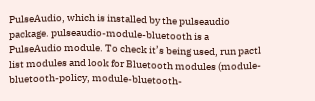PulseAudio, which is installed by the pulseaudio package. pulseaudio-module-bluetooth is a PulseAudio module. To check it’s being used, run pactl list modules and look for Bluetooth modules (module-bluetooth-policy, module-bluetooth-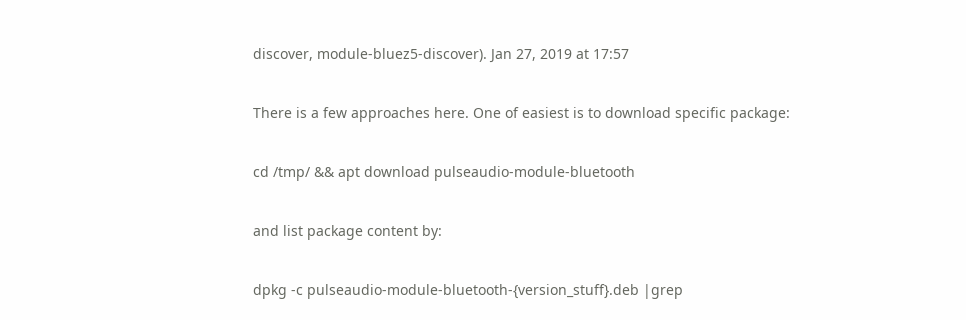discover, module-bluez5-discover). Jan 27, 2019 at 17:57

There is a few approaches here. One of easiest is to download specific package:

cd /tmp/ && apt download pulseaudio-module-bluetooth

and list package content by:

dpkg -c pulseaudio-module-bluetooth-{version_stuff}.deb |grep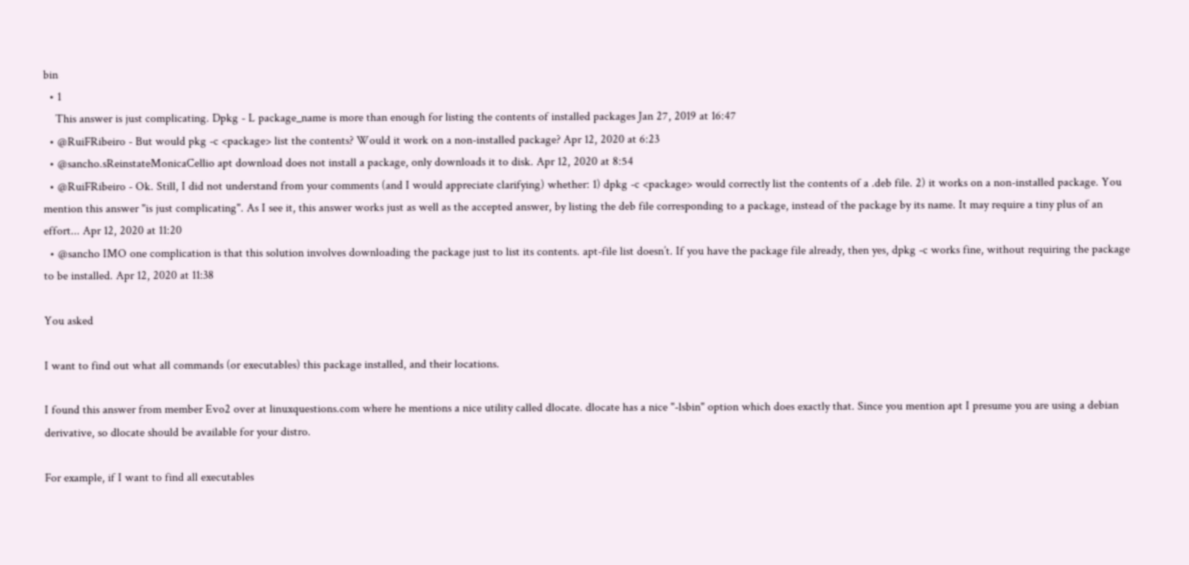bin
  • 1
    This answer is just complicating. Dpkg - L package_name is more than enough for listing the contents of installed packages Jan 27, 2019 at 16:47
  • @RuiFRibeiro - But would pkg -c <package> list the contents? Would it work on a non-installed package? Apr 12, 2020 at 6:23
  • @sancho.sReinstateMonicaCellio apt download does not install a package, only downloads it to disk. Apr 12, 2020 at 8:54
  • @RuiFRibeiro - Ok. Still, I did not understand from your comments (and I would appreciate clarifying) whether: 1) dpkg -c <package> would correctly list the contents of a .deb file. 2) it works on a non-installed package. You mention this answer "is just complicating". As I see it, this answer works just as well as the accepted answer, by listing the deb file corresponding to a package, instead of the package by its name. It may require a tiny plus of an effort... Apr 12, 2020 at 11:20
  • @sancho IMO one complication is that this solution involves downloading the package just to list its contents. apt-file list doesn’t. If you have the package file already, then yes, dpkg -c works fine, without requiring the package to be installed. Apr 12, 2020 at 11:38

You asked

I want to find out what all commands (or executables) this package installed, and their locations.

I found this answer from member Evo2 over at linuxquestions.com where he mentions a nice utility called dlocate. dlocate has a nice "-lsbin" option which does exactly that. Since you mention apt I presume you are using a debian derivative, so dlocate should be available for your distro.

For example, if I want to find all executables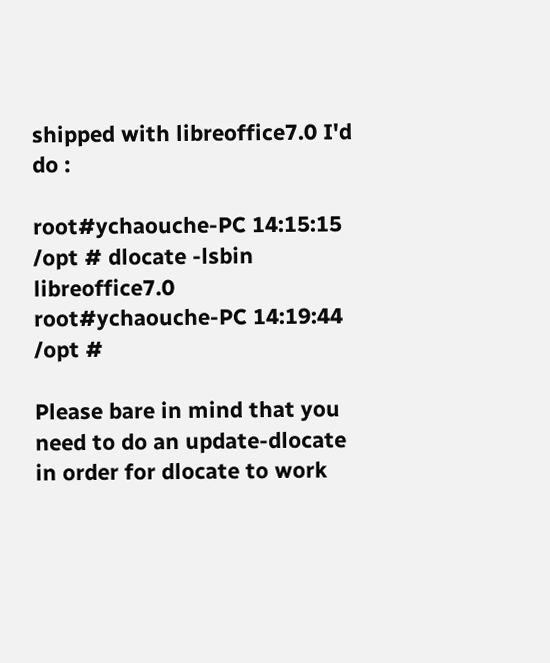shipped with libreoffice7.0 I'd do :

root#ychaouche-PC 14:15:15 /opt # dlocate -lsbin libreoffice7.0
root#ychaouche-PC 14:19:44 /opt #

Please bare in mind that you need to do an update-dlocate in order for dlocate to work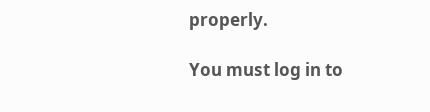properly.

You must log in to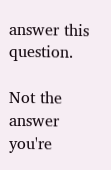answer this question.

Not the answer you're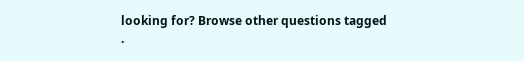looking for? Browse other questions tagged .